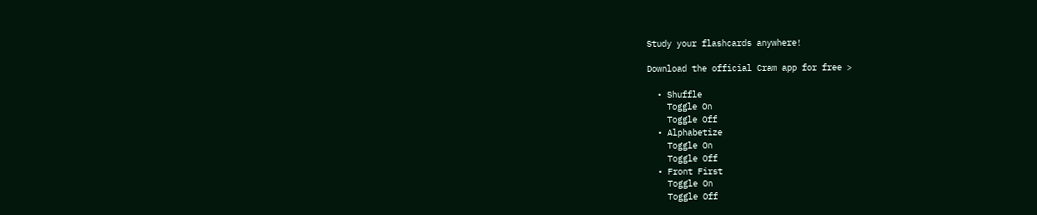Study your flashcards anywhere!

Download the official Cram app for free >

  • Shuffle
    Toggle On
    Toggle Off
  • Alphabetize
    Toggle On
    Toggle Off
  • Front First
    Toggle On
    Toggle Off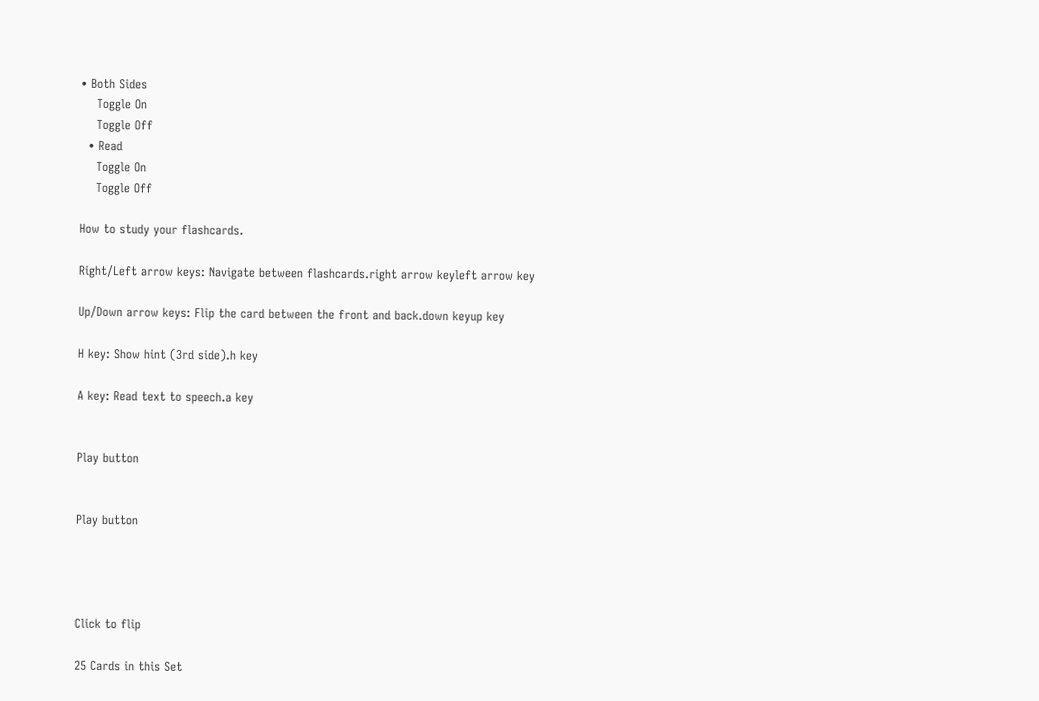• Both Sides
    Toggle On
    Toggle Off
  • Read
    Toggle On
    Toggle Off

How to study your flashcards.

Right/Left arrow keys: Navigate between flashcards.right arrow keyleft arrow key

Up/Down arrow keys: Flip the card between the front and back.down keyup key

H key: Show hint (3rd side).h key

A key: Read text to speech.a key


Play button


Play button




Click to flip

25 Cards in this Set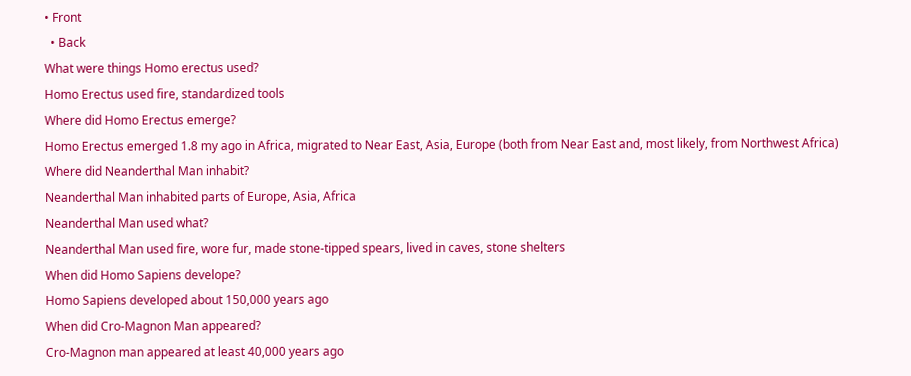• Front
  • Back
What were things Homo erectus used?
Homo Erectus used fire, standardized tools
Where did Homo Erectus emerge?
Homo Erectus emerged 1.8 my ago in Africa, migrated to Near East, Asia, Europe (both from Near East and, most likely, from Northwest Africa)
Where did Neanderthal Man inhabit?
Neanderthal Man inhabited parts of Europe, Asia, Africa
Neanderthal Man used what?
Neanderthal Man used fire, wore fur, made stone-tipped spears, lived in caves, stone shelters
When did Homo Sapiens develope?
Homo Sapiens developed about 150,000 years ago
When did Cro-Magnon Man appeared?
Cro-Magnon man appeared at least 40,000 years ago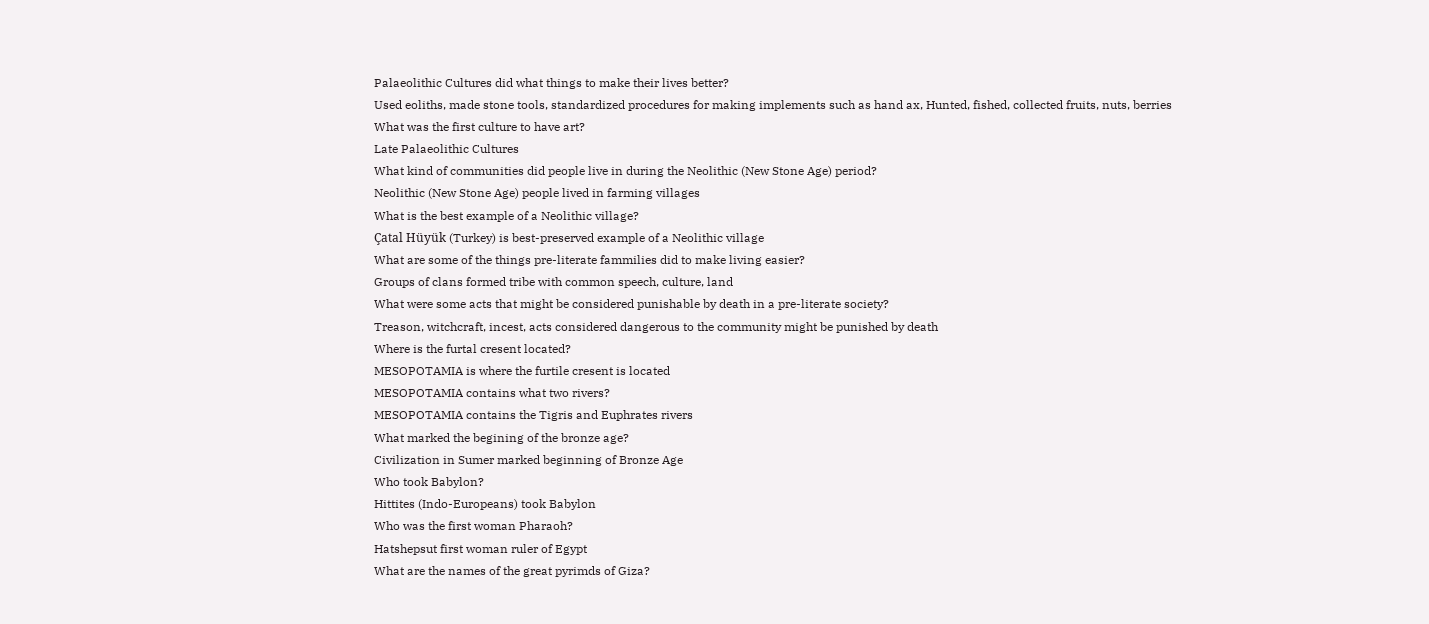Palaeolithic Cultures did what things to make their lives better?
Used eoliths, made stone tools, standardized procedures for making implements such as hand ax, Hunted, fished, collected fruits, nuts, berries
What was the first culture to have art?
Late Palaeolithic Cultures
What kind of communities did people live in during the Neolithic (New Stone Age) period?
Neolithic (New Stone Age) people lived in farming villages
What is the best example of a Neolithic village?
Çatal Hüyük (Turkey) is best-preserved example of a Neolithic village
What are some of the things pre-literate fammilies did to make living easier?
Groups of clans formed tribe with common speech, culture, land
What were some acts that might be considered punishable by death in a pre-literate society?
Treason, witchcraft, incest, acts considered dangerous to the community might be punished by death
Where is the furtal cresent located?
MESOPOTAMIA is where the furtile cresent is located
MESOPOTAMIA contains what two rivers?
MESOPOTAMIA contains the Tigris and Euphrates rivers
What marked the begining of the bronze age?
Civilization in Sumer marked beginning of Bronze Age
Who took Babylon?
Hittites (Indo-Europeans) took Babylon
Who was the first woman Pharaoh?
Hatshepsut first woman ruler of Egypt
What are the names of the great pyrimds of Giza?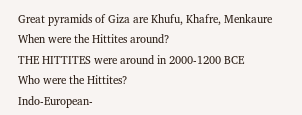Great pyramids of Giza are Khufu, Khafre, Menkaure
When were the Hittites around?
THE HITTITES were around in 2000-1200 BCE
Who were the Hittites?
Indo-European-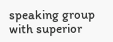speaking group with superior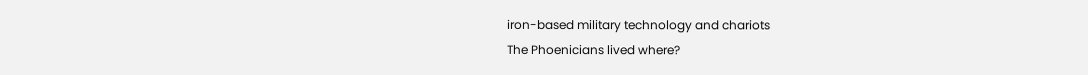iron-based military technology and chariots
The Phoenicians lived where?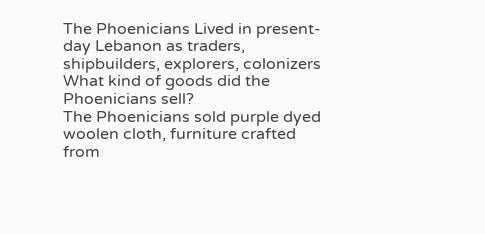The Phoenicians Lived in present-day Lebanon as traders, shipbuilders, explorers, colonizers
What kind of goods did the Phoenicians sell?
The Phoenicians sold purple dyed woolen cloth, furniture crafted from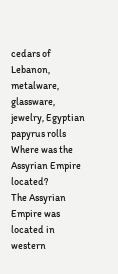cedars of Lebanon, metalware, glassware, jewelry, Egyptian papyrus rolls
Where was the Assyrian Empire located?
The Assyrian Empire was located in western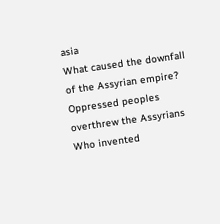asia
What caused the downfall of the Assyrian empire?
Oppressed peoples overthrew the Assyrians
Who invented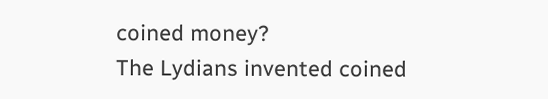coined money?
The Lydians invented coined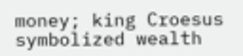money; king Croesus symbolized wealth